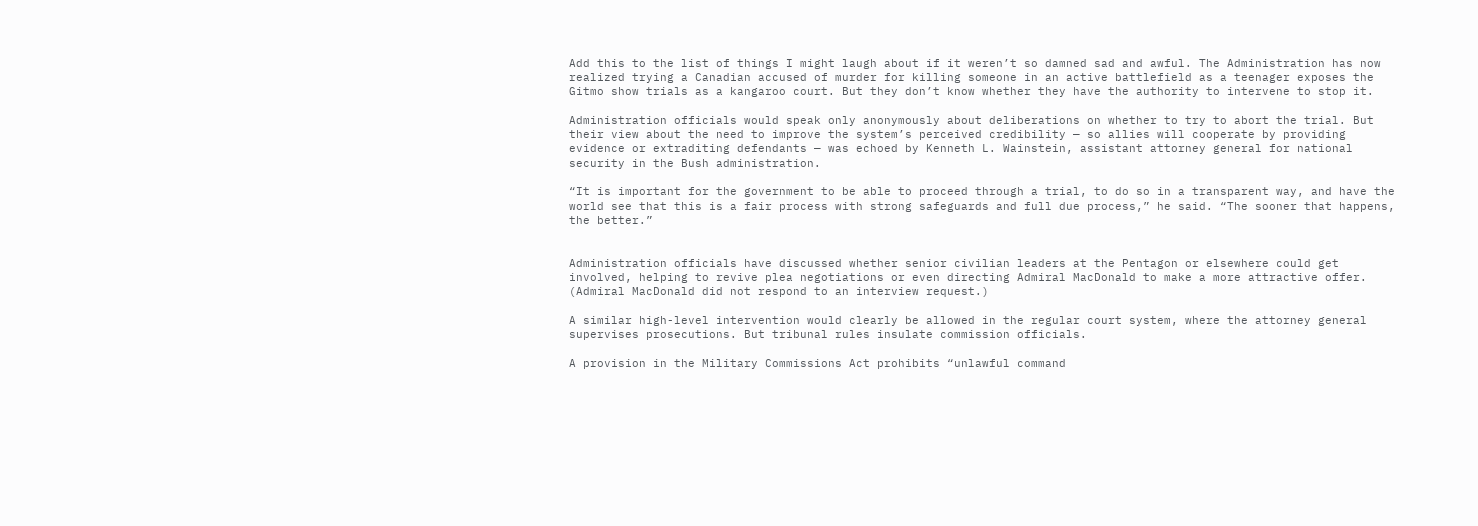Add this to the list of things I might laugh about if it weren’t so damned sad and awful. The Administration has now realized trying a Canadian accused of murder for killing someone in an active battlefield as a teenager exposes the Gitmo show trials as a kangaroo court. But they don’t know whether they have the authority to intervene to stop it.

Administration officials would speak only anonymously about deliberations on whether to try to abort the trial. But their view about the need to improve the system’s perceived credibility — so allies will cooperate by providing evidence or extraditing defendants — was echoed by Kenneth L. Wainstein, assistant attorney general for national security in the Bush administration.

“It is important for the government to be able to proceed through a trial, to do so in a transparent way, and have the world see that this is a fair process with strong safeguards and full due process,” he said. “The sooner that happens, the better.”


Administration officials have discussed whether senior civilian leaders at the Pentagon or elsewhere could get involved, helping to revive plea negotiations or even directing Admiral MacDonald to make a more attractive offer. (Admiral MacDonald did not respond to an interview request.)

A similar high-level intervention would clearly be allowed in the regular court system, where the attorney general supervises prosecutions. But tribunal rules insulate commission officials.

A provision in the Military Commissions Act prohibits “unlawful command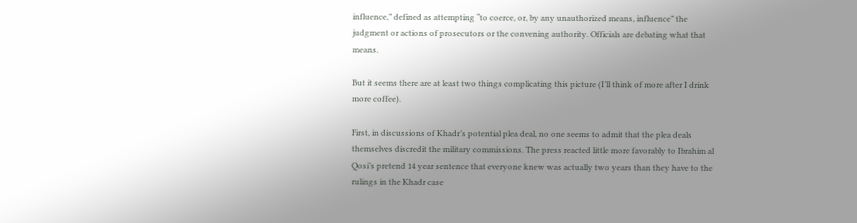influence,” defined as attempting “to coerce, or, by any unauthorized means, influence” the judgment or actions of prosecutors or the convening authority. Officials are debating what that means.

But it seems there are at least two things complicating this picture (I’ll think of more after I drink more coffee).

First, in discussions of Khadr’s potential plea deal, no one seems to admit that the plea deals themselves discredit the military commissions. The press reacted little more favorably to Ibrahim al Qosi’s pretend 14 year sentence that everyone knew was actually two years than they have to the rulings in the Khadr case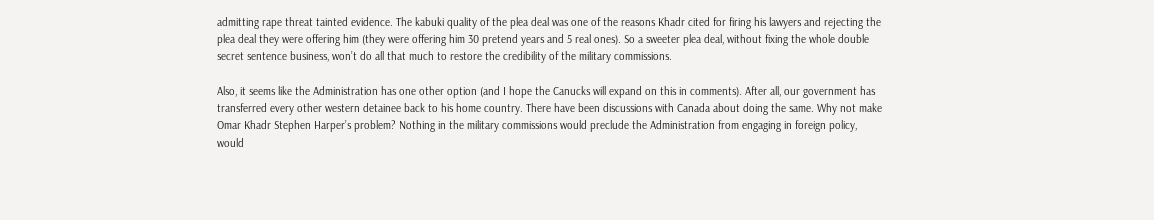admitting rape threat tainted evidence. The kabuki quality of the plea deal was one of the reasons Khadr cited for firing his lawyers and rejecting the plea deal they were offering him (they were offering him 30 pretend years and 5 real ones). So a sweeter plea deal, without fixing the whole double secret sentence business, won’t do all that much to restore the credibility of the military commissions.

Also, it seems like the Administration has one other option (and I hope the Canucks will expand on this in comments). After all, our government has transferred every other western detainee back to his home country. There have been discussions with Canada about doing the same. Why not make Omar Khadr Stephen Harper’s problem? Nothing in the military commissions would preclude the Administration from engaging in foreign policy, would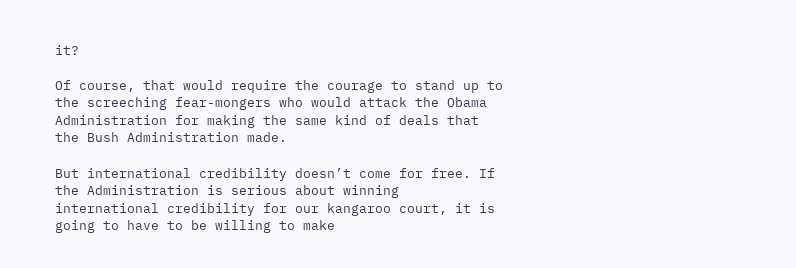it?

Of course, that would require the courage to stand up to the screeching fear-mongers who would attack the Obama Administration for making the same kind of deals that the Bush Administration made.

But international credibility doesn’t come for free. If the Administration is serious about winning international credibility for our kangaroo court, it is going to have to be willing to make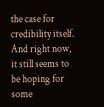the case for credibility itself. And right now, it still seems to be hoping for some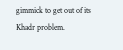gimmick to get out of its Khadr problem.